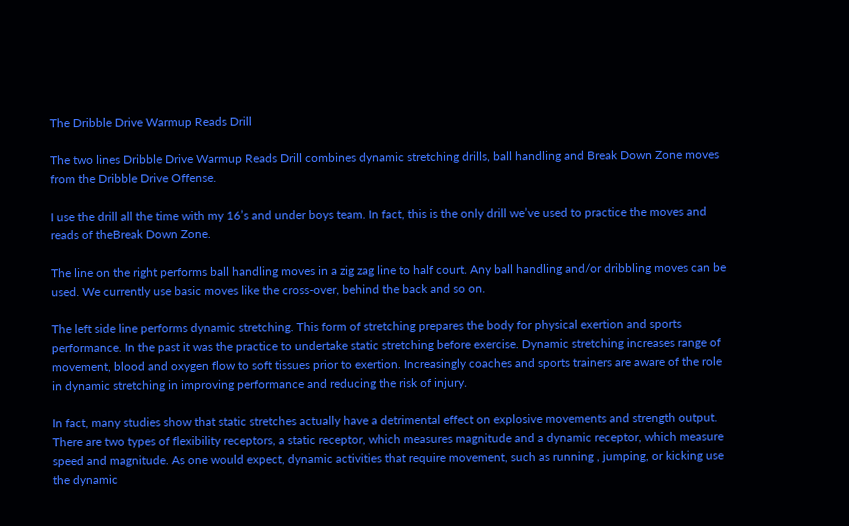The Dribble Drive Warmup Reads Drill

The two lines Dribble Drive Warmup Reads Drill combines dynamic stretching drills, ball handling and Break Down Zone moves from the Dribble Drive Offense.

I use the drill all the time with my 16’s and under boys team. In fact, this is the only drill we’ve used to practice the moves and reads of theBreak Down Zone.

The line on the right performs ball handling moves in a zig zag line to half court. Any ball handling and/or dribbling moves can be used. We currently use basic moves like the cross-over, behind the back and so on.

The left side line performs dynamic stretching. This form of stretching prepares the body for physical exertion and sports performance. In the past it was the practice to undertake static stretching before exercise. Dynamic stretching increases range of movement, blood and oxygen flow to soft tissues prior to exertion. Increasingly coaches and sports trainers are aware of the role in dynamic stretching in improving performance and reducing the risk of injury.

In fact, many studies show that static stretches actually have a detrimental effect on explosive movements and strength output. There are two types of flexibility receptors, a static receptor, which measures magnitude and a dynamic receptor, which measure speed and magnitude. As one would expect, dynamic activities that require movement, such as running , jumping, or kicking use the dynamic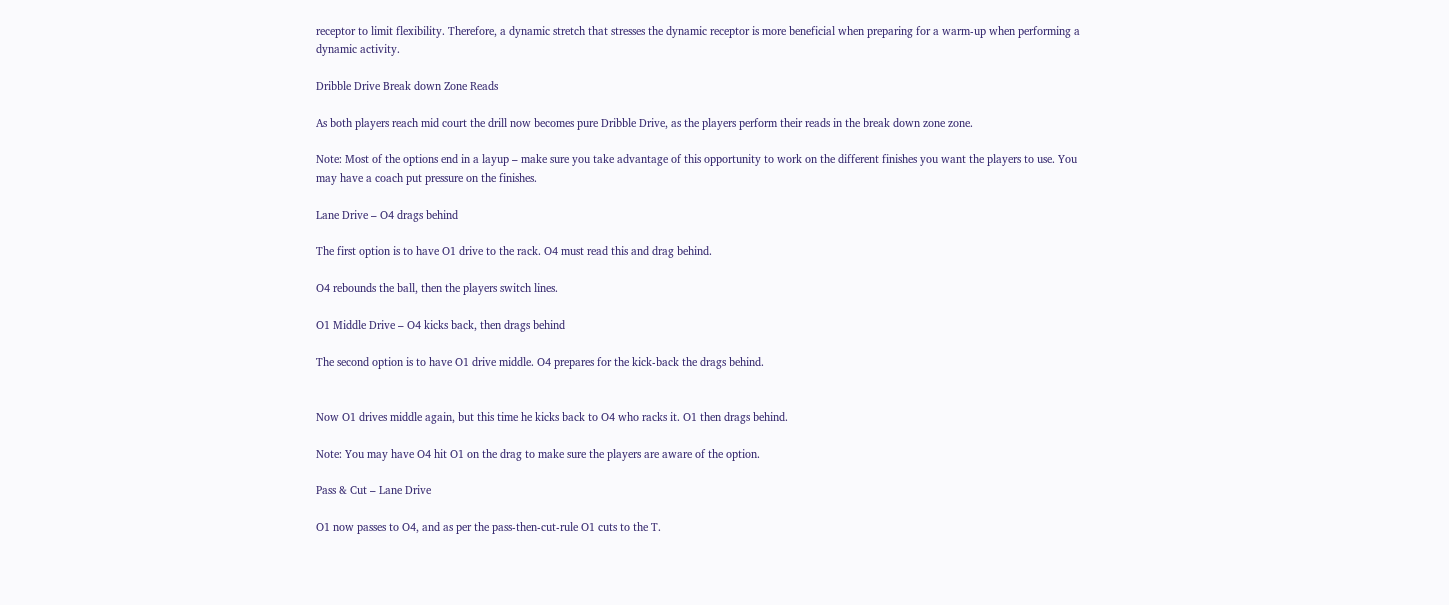receptor to limit flexibility. Therefore, a dynamic stretch that stresses the dynamic receptor is more beneficial when preparing for a warm-up when performing a dynamic activity.

Dribble Drive Break down Zone Reads

As both players reach mid court the drill now becomes pure Dribble Drive, as the players perform their reads in the break down zone zone.

Note: Most of the options end in a layup – make sure you take advantage of this opportunity to work on the different finishes you want the players to use. You may have a coach put pressure on the finishes.

Lane Drive – O4 drags behind

The first option is to have O1 drive to the rack. O4 must read this and drag behind.

O4 rebounds the ball, then the players switch lines.

O1 Middle Drive – O4 kicks back, then drags behind

The second option is to have O1 drive middle. O4 prepares for the kick-back the drags behind.


Now O1 drives middle again, but this time he kicks back to O4 who racks it. O1 then drags behind.

Note: You may have O4 hit O1 on the drag to make sure the players are aware of the option.

Pass & Cut – Lane Drive

O1 now passes to O4, and as per the pass-then-cut-rule O1 cuts to the T.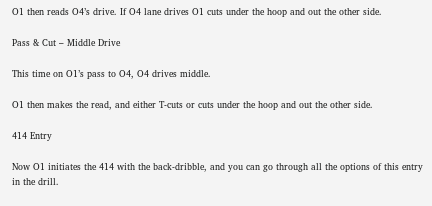O1 then reads O4’s drive. If O4 lane drives O1 cuts under the hoop and out the other side.

Pass & Cut – Middle Drive

This time on O1’s pass to O4, O4 drives middle.

O1 then makes the read, and either T-cuts or cuts under the hoop and out the other side.

414 Entry

Now O1 initiates the 414 with the back-dribble, and you can go through all the options of this entry in the drill.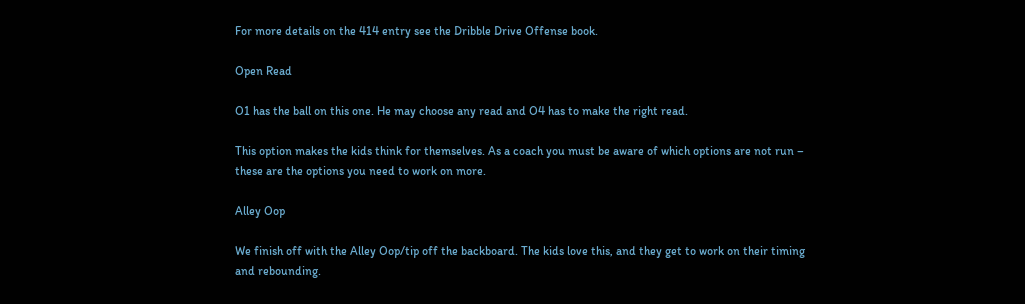For more details on the 414 entry see the Dribble Drive Offense book.

Open Read

O1 has the ball on this one. He may choose any read and O4 has to make the right read.

This option makes the kids think for themselves. As a coach you must be aware of which options are not run – these are the options you need to work on more.

Alley Oop

We finish off with the Alley Oop/tip off the backboard. The kids love this, and they get to work on their timing and rebounding.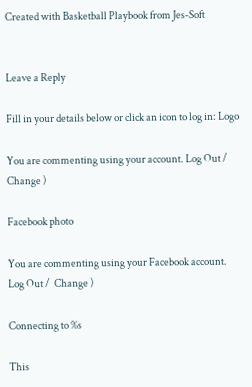Created with Basketball Playbook from Jes-Soft


Leave a Reply

Fill in your details below or click an icon to log in: Logo

You are commenting using your account. Log Out /  Change )

Facebook photo

You are commenting using your Facebook account. Log Out /  Change )

Connecting to %s

This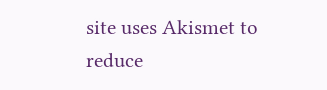site uses Akismet to reduce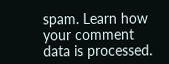spam. Learn how your comment data is processed.